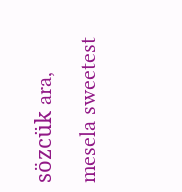sözcük ara, mesela sweetest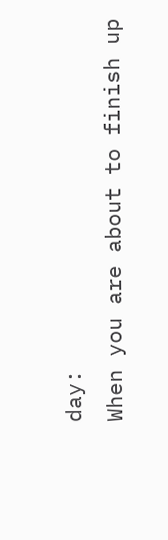day:
When you are about to finish up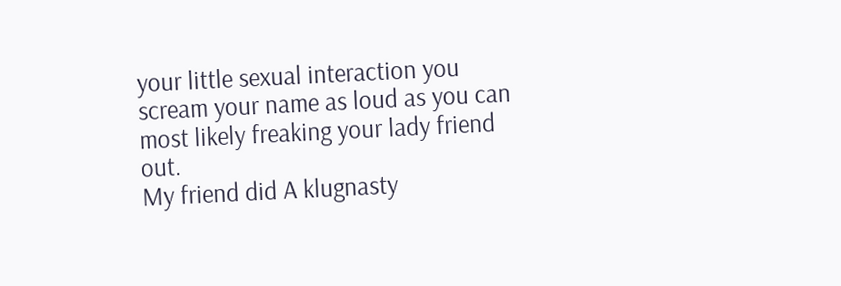your little sexual interaction you scream your name as loud as you can most likely freaking your lady friend out.
My friend did A klugnasty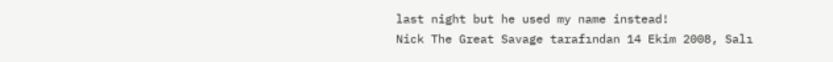last night but he used my name instead!
Nick The Great Savage tarafından 14 Ekim 2008, Salı